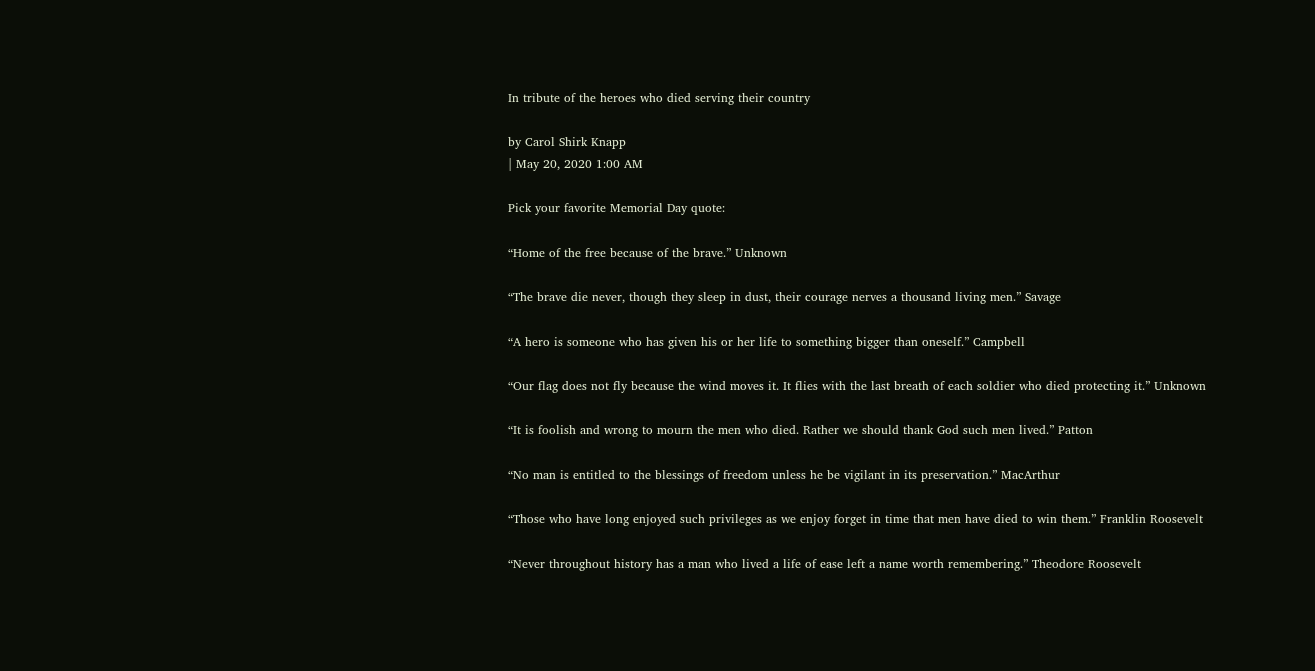In tribute of the heroes who died serving their country

by Carol Shirk Knapp
| May 20, 2020 1:00 AM

Pick your favorite Memorial Day quote:

“Home of the free because of the brave.” Unknown

“The brave die never, though they sleep in dust, their courage nerves a thousand living men.” Savage

“A hero is someone who has given his or her life to something bigger than oneself.” Campbell

“Our flag does not fly because the wind moves it. It flies with the last breath of each soldier who died protecting it.” Unknown

“It is foolish and wrong to mourn the men who died. Rather we should thank God such men lived.” Patton

“No man is entitled to the blessings of freedom unless he be vigilant in its preservation.” MacArthur

“Those who have long enjoyed such privileges as we enjoy forget in time that men have died to win them.” Franklin Roosevelt

“Never throughout history has a man who lived a life of ease left a name worth remembering.” Theodore Roosevelt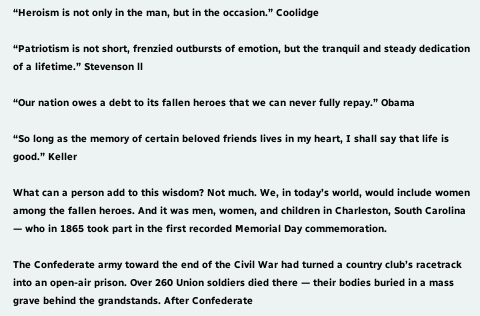“Heroism is not only in the man, but in the occasion.” Coolidge

“Patriotism is not short, frenzied outbursts of emotion, but the tranquil and steady dedication of a lifetime.” Stevenson ll

“Our nation owes a debt to its fallen heroes that we can never fully repay.” Obama

“So long as the memory of certain beloved friends lives in my heart, I shall say that life is good.” Keller

What can a person add to this wisdom? Not much. We, in today’s world, would include women among the fallen heroes. And it was men, women, and children in Charleston, South Carolina — who in 1865 took part in the first recorded Memorial Day commemoration.

The Confederate army toward the end of the Civil War had turned a country club’s racetrack into an open-air prison. Over 260 Union soldiers died there — their bodies buried in a mass grave behind the grandstands. After Confederate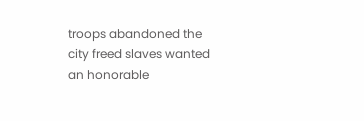troops abandoned the city freed slaves wanted an honorable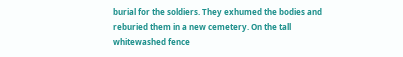burial for the soldiers. They exhumed the bodies and reburied them in a new cemetery. On the tall whitewashed fence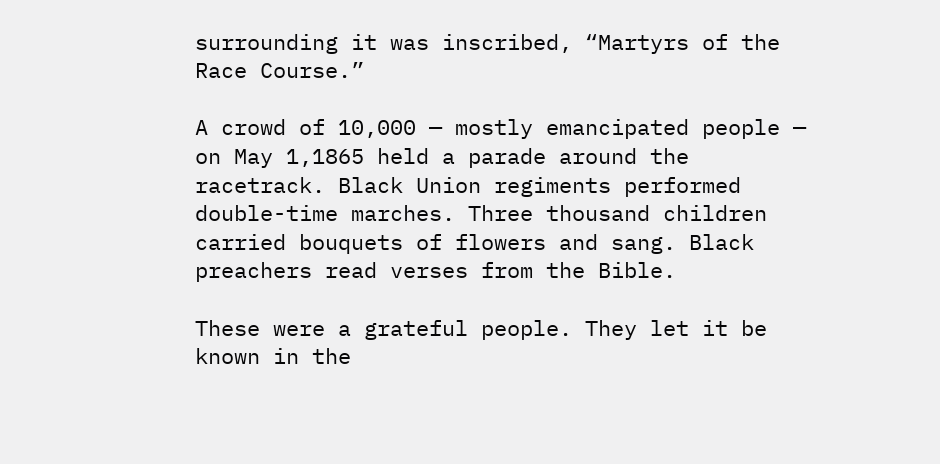surrounding it was inscribed, “Martyrs of the Race Course.”

A crowd of 10,000 — mostly emancipated people — on May 1,1865 held a parade around the racetrack. Black Union regiments performed double-time marches. Three thousand children carried bouquets of flowers and sang. Black preachers read verses from the Bible.

These were a grateful people. They let it be known in the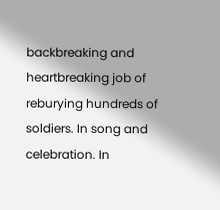backbreaking and heartbreaking job of reburying hundreds of soldiers. In song and celebration. In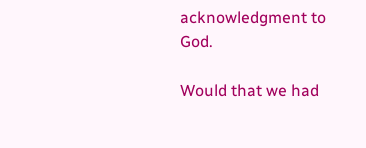acknowledgment to God.

Would that we had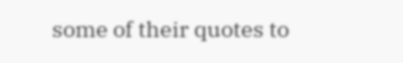some of their quotes to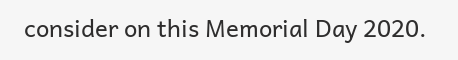consider on this Memorial Day 2020.